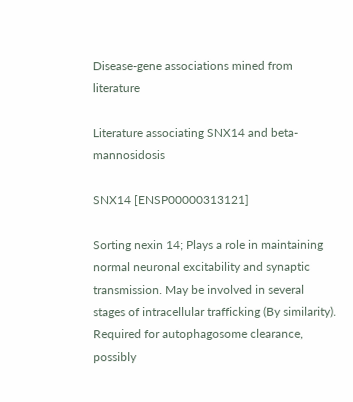Disease-gene associations mined from literature

Literature associating SNX14 and beta-mannosidosis

SNX14 [ENSP00000313121]

Sorting nexin 14; Plays a role in maintaining normal neuronal excitability and synaptic transmission. May be involved in several stages of intracellular trafficking (By similarity). Required for autophagosome clearance, possibly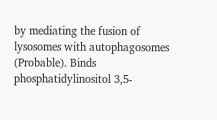by mediating the fusion of lysosomes with autophagosomes (Probable). Binds phosphatidylinositol 3,5-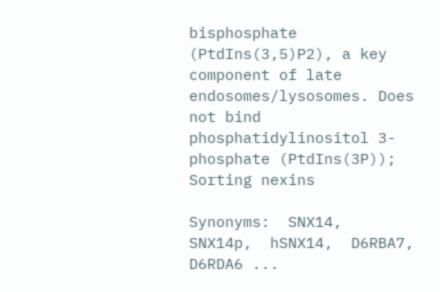bisphosphate (PtdIns(3,5)P2), a key component of late endosomes/lysosomes. Does not bind phosphatidylinositol 3-phosphate (PtdIns(3P)); Sorting nexins

Synonyms:  SNX14,  SNX14p,  hSNX14,  D6RBA7,  D6RDA6 ...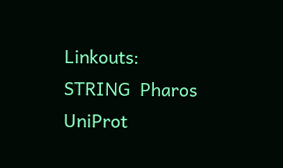Linkouts:  STRING  Pharos  UniProt